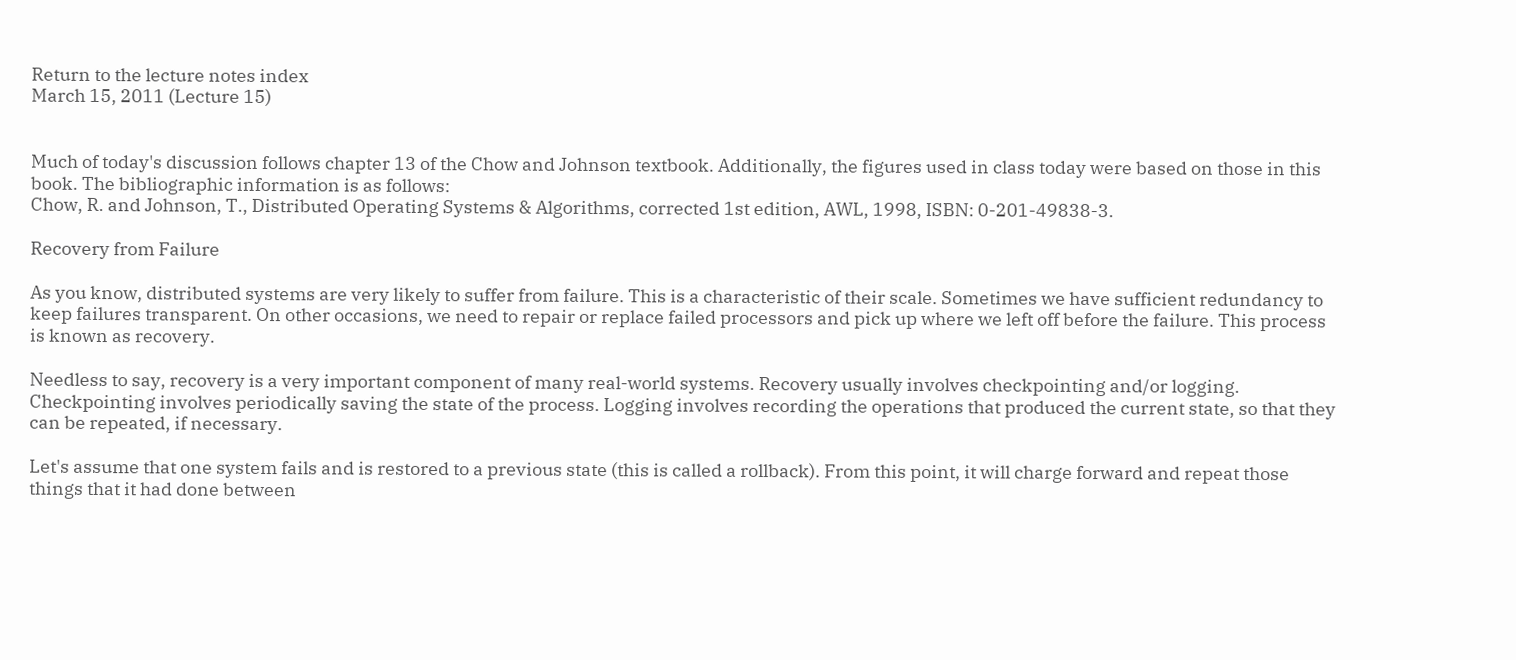Return to the lecture notes index
March 15, 2011 (Lecture 15)


Much of today's discussion follows chapter 13 of the Chow and Johnson textbook. Additionally, the figures used in class today were based on those in this book. The bibliographic information is as follows:
Chow, R. and Johnson, T., Distributed Operating Systems & Algorithms, corrected 1st edition, AWL, 1998, ISBN: 0-201-49838-3.

Recovery from Failure

As you know, distributed systems are very likely to suffer from failure. This is a characteristic of their scale. Sometimes we have sufficient redundancy to keep failures transparent. On other occasions, we need to repair or replace failed processors and pick up where we left off before the failure. This process is known as recovery.

Needless to say, recovery is a very important component of many real-world systems. Recovery usually involves checkpointing and/or logging. Checkpointing involves periodically saving the state of the process. Logging involves recording the operations that produced the current state, so that they can be repeated, if necessary.

Let's assume that one system fails and is restored to a previous state (this is called a rollback). From this point, it will charge forward and repeat those things that it had done between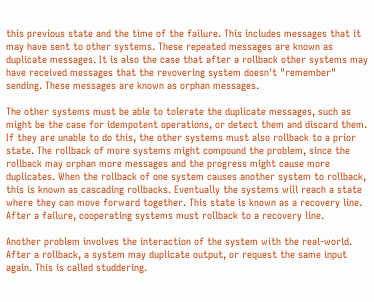this previous state and the time of the failure. This includes messages that it may have sent to other systems. These repeated messages are known as duplicate messages. It is also the case that after a rollback other systems may have received messages that the revovering system doesn't "remember" sending. These messages are known as orphan messages.

The other systems must be able to tolerate the duplicate messages, such as might be the case for idempotent operations, or detect them and discard them. If they are unable to do this, the other systems must also rollback to a prior state. The rollback of more systems might compound the problem, since the rollback may orphan more messages and the progress might cause more duplicates. When the rollback of one system causes another system to rollback, this is known as cascading rollbacks. Eventually the systems will reach a state where they can move forward together. This state is known as a recovery line. After a failure, cooperating systems must rollback to a recovery line.

Another problem involves the interaction of the system with the real-world. After a rollback, a system may duplicate output, or request the same input again. This is called studdering.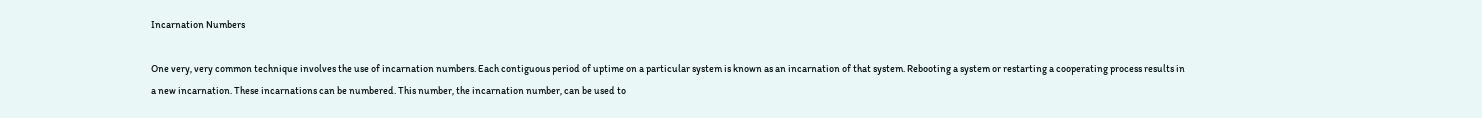Incarnation Numbers

One very, very common technique involves the use of incarnation numbers. Each contiguous period of uptime on a particular system is known as an incarnation of that system. Rebooting a system or restarting a cooperating process results in a new incarnation. These incarnations can be numbered. This number, the incarnation number, can be used to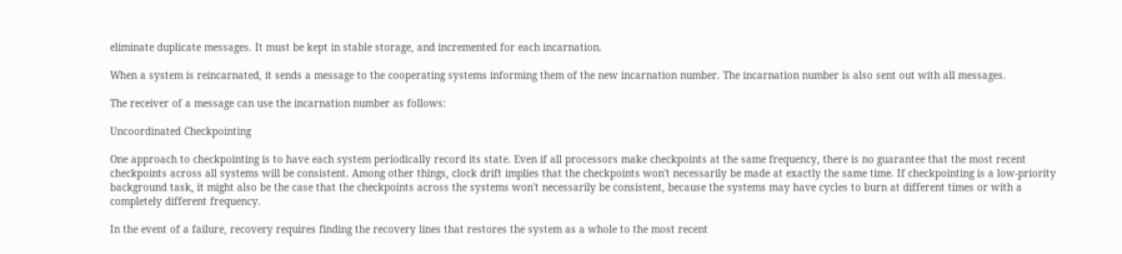eliminate duplicate messages. It must be kept in stable storage, and incremented for each incarnation.

When a system is reincarnated, it sends a message to the cooperating systems informing them of the new incarnation number. The incarnation number is also sent out with all messages.

The receiver of a message can use the incarnation number as follows:

Uncoordinated Checkpointing

One approach to checkpointing is to have each system periodically record its state. Even if all processors make checkpoints at the same frequency, there is no guarantee that the most recent checkpoints across all systems will be consistent. Among other things, clock drift implies that the checkpoints won't necessarily be made at exactly the same time. If checkpointing is a low-priority background task, it might also be the case that the checkpoints across the systems won't necessarily be consistent, because the systems may have cycles to burn at different times or with a completely different frequency.

In the event of a failure, recovery requires finding the recovery lines that restores the system as a whole to the most recent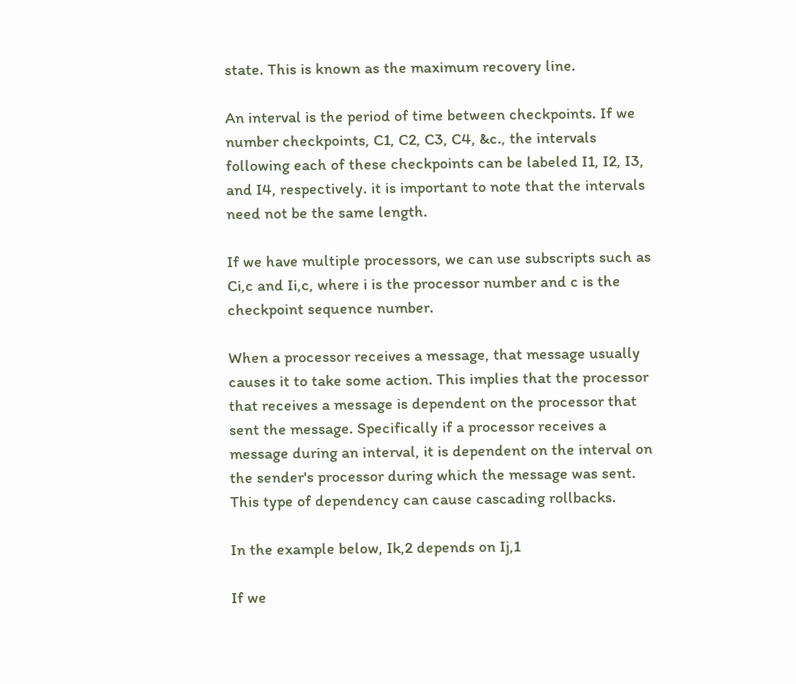state. This is known as the maximum recovery line.

An interval is the period of time between checkpoints. If we number checkpoints, C1, C2, C3, C4, &c., the intervals following each of these checkpoints can be labeled I1, I2, I3, and I4, respectively. it is important to note that the intervals need not be the same length.

If we have multiple processors, we can use subscripts such as Ci,c and Ii,c, where i is the processor number and c is the checkpoint sequence number.

When a processor receives a message, that message usually causes it to take some action. This implies that the processor that receives a message is dependent on the processor that sent the message. Specifically if a processor receives a message during an interval, it is dependent on the interval on the sender's processor during which the message was sent. This type of dependency can cause cascading rollbacks.

In the example below, Ik,2 depends on Ij,1

If we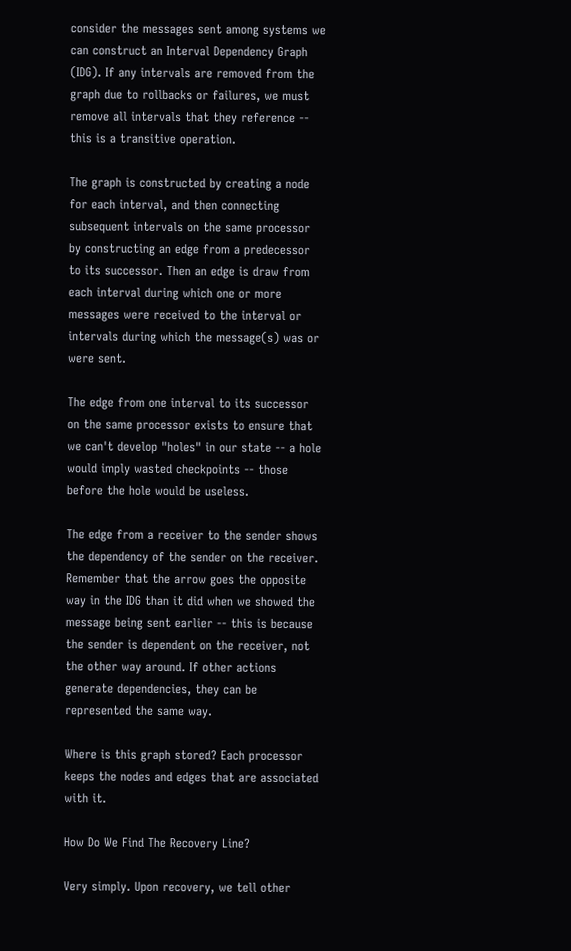consider the messages sent among systems we can construct an Interval Dependency Graph (IDG). If any intervals are removed from the graph due to rollbacks or failures, we must remove all intervals that they reference -- this is a transitive operation.

The graph is constructed by creating a node for each interval, and then connecting subsequent intervals on the same processor by constructing an edge from a predecessor to its successor. Then an edge is draw from each interval during which one or more messages were received to the interval or intervals during which the message(s) was or were sent.

The edge from one interval to its successor on the same processor exists to ensure that we can't develop "holes" in our state -- a hole would imply wasted checkpoints -- those before the hole would be useless.

The edge from a receiver to the sender shows the dependency of the sender on the receiver. Remember that the arrow goes the opposite way in the IDG than it did when we showed the message being sent earlier -- this is because the sender is dependent on the receiver, not the other way around. If other actions generate dependencies, they can be represented the same way.

Where is this graph stored? Each processor keeps the nodes and edges that are associated with it.

How Do We Find The Recovery Line?

Very simply. Upon recovery, we tell other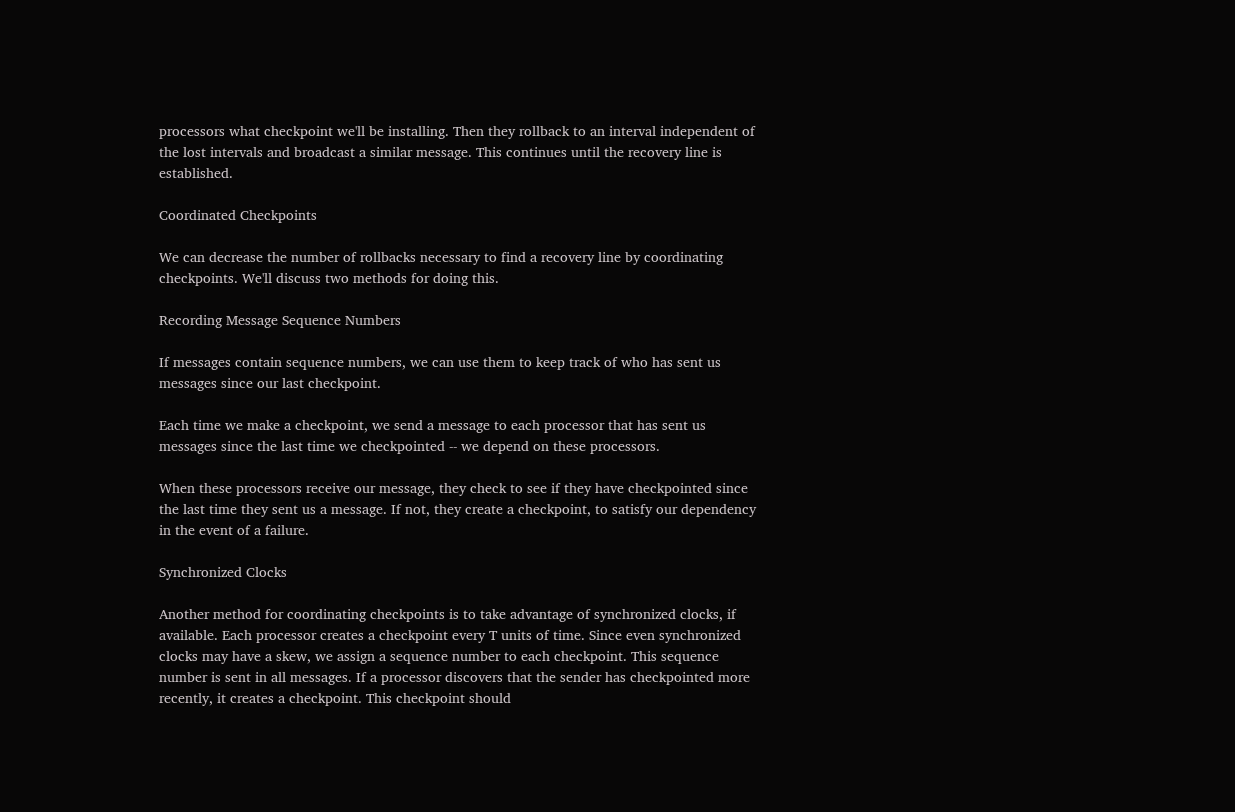processors what checkpoint we'll be installing. Then they rollback to an interval independent of the lost intervals and broadcast a similar message. This continues until the recovery line is established.

Coordinated Checkpoints

We can decrease the number of rollbacks necessary to find a recovery line by coordinating checkpoints. We'll discuss two methods for doing this.

Recording Message Sequence Numbers

If messages contain sequence numbers, we can use them to keep track of who has sent us messages since our last checkpoint.

Each time we make a checkpoint, we send a message to each processor that has sent us messages since the last time we checkpointed -- we depend on these processors.

When these processors receive our message, they check to see if they have checkpointed since the last time they sent us a message. If not, they create a checkpoint, to satisfy our dependency in the event of a failure.

Synchronized Clocks

Another method for coordinating checkpoints is to take advantage of synchronized clocks, if available. Each processor creates a checkpoint every T units of time. Since even synchronized clocks may have a skew, we assign a sequence number to each checkpoint. This sequence number is sent in all messages. If a processor discovers that the sender has checkpointed more recently, it creates a checkpoint. This checkpoint should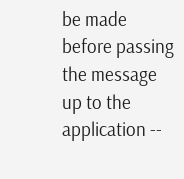be made before passing the message up to the application --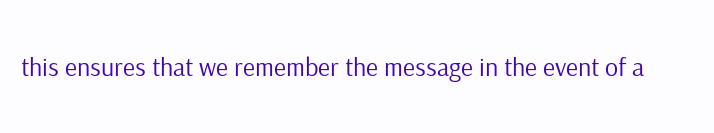this ensures that we remember the message in the event of a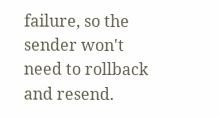failure, so the sender won't need to rollback and resend.